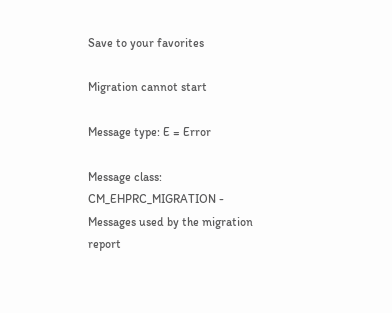Save to your favorites

Migration cannot start

Message type: E = Error

Message class: CM_EHPRC_MIGRATION - Messages used by the migration report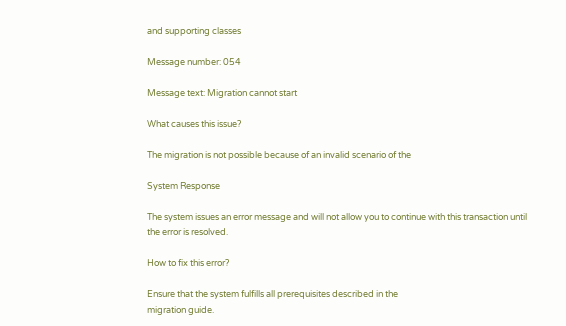and supporting classes

Message number: 054

Message text: Migration cannot start

What causes this issue?

The migration is not possible because of an invalid scenario of the

System Response

The system issues an error message and will not allow you to continue with this transaction until the error is resolved.

How to fix this error?

Ensure that the system fulfills all prerequisites described in the
migration guide.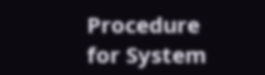Procedure for System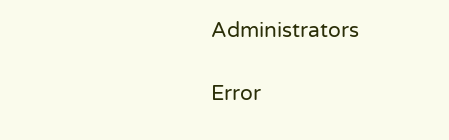Administrators

Error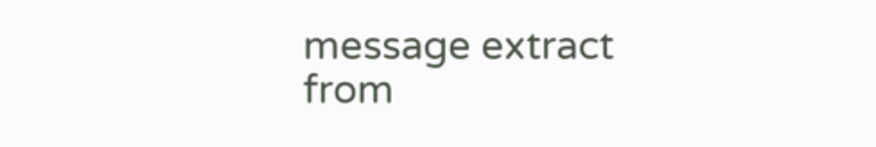message extract from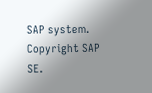SAP system. Copyright SAP SE.